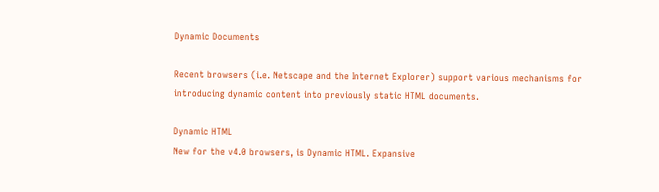Dynamic Documents

Recent browsers (i.e. Netscape and the Internet Explorer) support various mechanisms for introducing dynamic content into previously static HTML documents.

Dynamic HTML
New for the v4.0 browsers, is Dynamic HTML. Expansive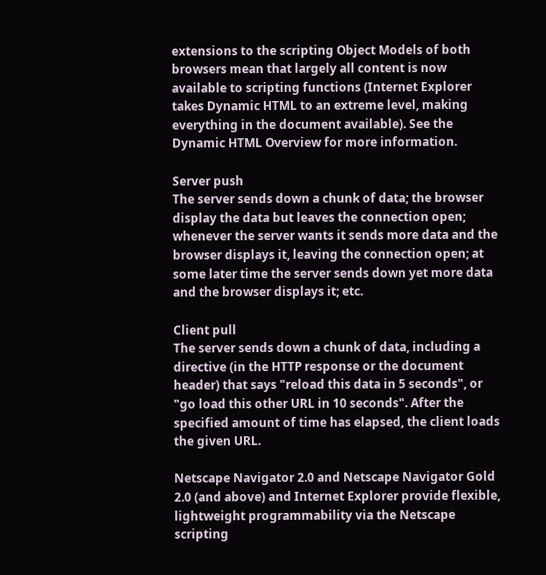extensions to the scripting Object Models of both browsers mean that largely all content is now available to scripting functions (Internet Explorer takes Dynamic HTML to an extreme level, making everything in the document available). See the Dynamic HTML Overview for more information.

Server push
The server sends down a chunk of data; the browser display the data but leaves the connection open; whenever the server wants it sends more data and the browser displays it, leaving the connection open; at some later time the server sends down yet more data and the browser displays it; etc.

Client pull
The server sends down a chunk of data, including a directive (in the HTTP response or the document header) that says "reload this data in 5 seconds", or "go load this other URL in 10 seconds". After the specified amount of time has elapsed, the client loads the given URL.

Netscape Navigator 2.0 and Netscape Navigator Gold 2.0 (and above) and Internet Explorer provide flexible, lightweight programmability via the Netscape scripting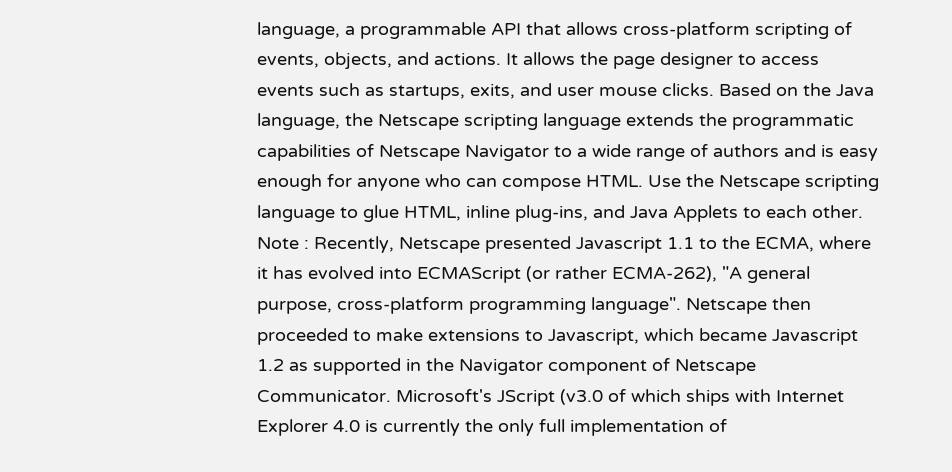language, a programmable API that allows cross-platform scripting of events, objects, and actions. It allows the page designer to access events such as startups, exits, and user mouse clicks. Based on the Java language, the Netscape scripting language extends the programmatic capabilities of Netscape Navigator to a wide range of authors and is easy enough for anyone who can compose HTML. Use the Netscape scripting language to glue HTML, inline plug-ins, and Java Applets to each other. Note : Recently, Netscape presented Javascript 1.1 to the ECMA, where it has evolved into ECMAScript (or rather ECMA-262), "A general purpose, cross-platform programming language". Netscape then proceeded to make extensions to Javascript, which became Javascript 1.2 as supported in the Navigator component of Netscape Communicator. Microsoft's JScript (v3.0 of which ships with Internet Explorer 4.0 is currently the only full implementation of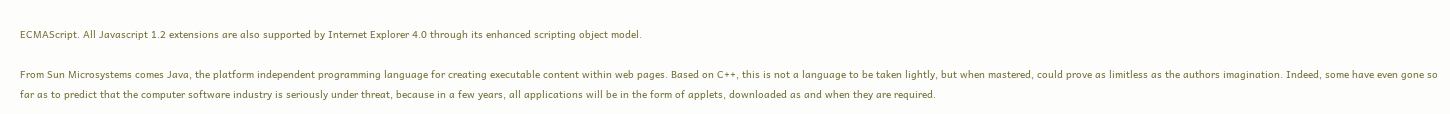ECMAScript. All Javascript 1.2 extensions are also supported by Internet Explorer 4.0 through its enhanced scripting object model.

From Sun Microsystems comes Java, the platform independent programming language for creating executable content within web pages. Based on C++, this is not a language to be taken lightly, but when mastered, could prove as limitless as the authors imagination. Indeed, some have even gone so far as to predict that the computer software industry is seriously under threat, because in a few years, all applications will be in the form of applets, downloaded as and when they are required.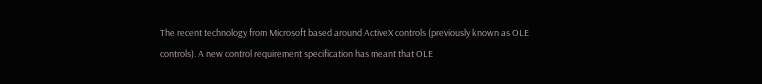The recent technology from Microsoft based around ActiveX controls (previously known as OLE controls). A new control requirement specification has meant that OLE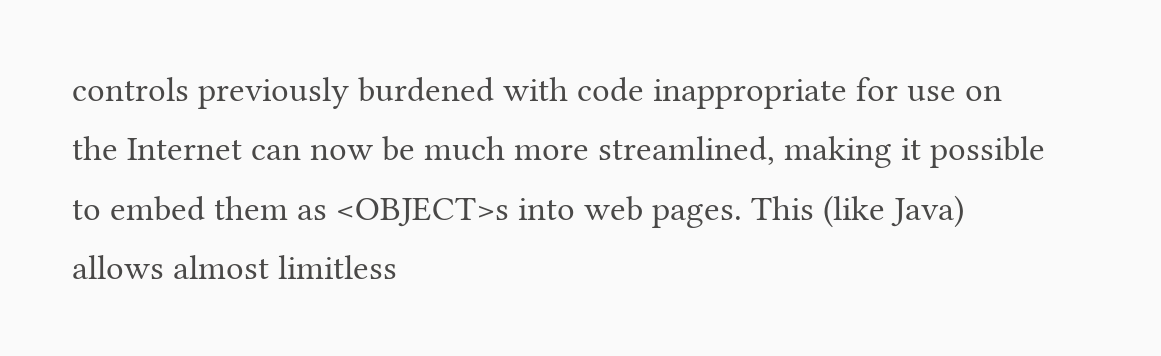controls previously burdened with code inappropriate for use on the Internet can now be much more streamlined, making it possible to embed them as <OBJECT>s into web pages. This (like Java) allows almost limitless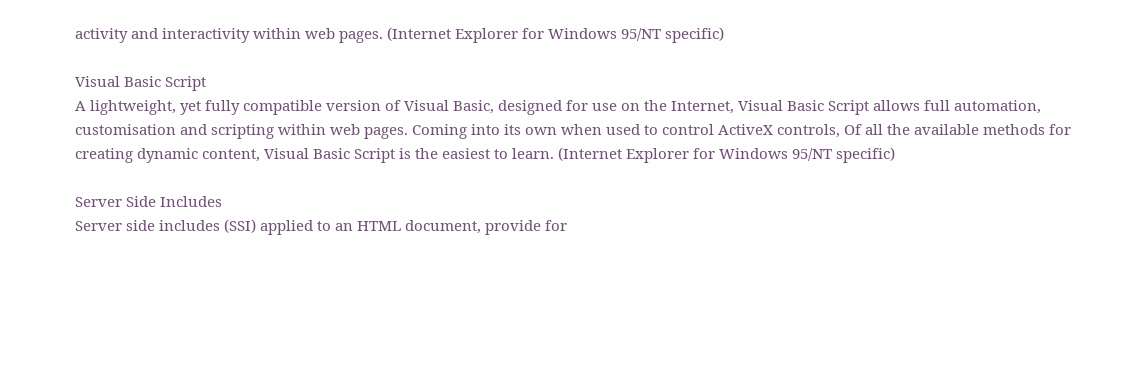activity and interactivity within web pages. (Internet Explorer for Windows 95/NT specific)

Visual Basic Script
A lightweight, yet fully compatible version of Visual Basic, designed for use on the Internet, Visual Basic Script allows full automation, customisation and scripting within web pages. Coming into its own when used to control ActiveX controls, Of all the available methods for creating dynamic content, Visual Basic Script is the easiest to learn. (Internet Explorer for Windows 95/NT specific)

Server Side Includes
Server side includes (SSI) applied to an HTML document, provide for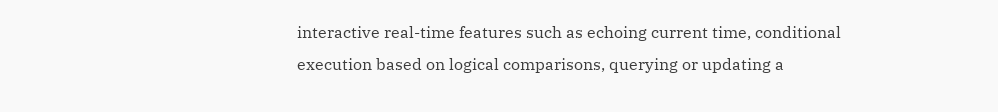interactive real-time features such as echoing current time, conditional execution based on logical comparisons, querying or updating a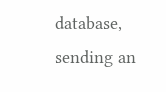database, sending an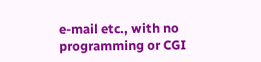e-mail etc., with no programming or CGI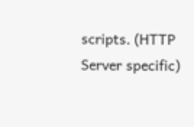scripts. (HTTP Server specific)